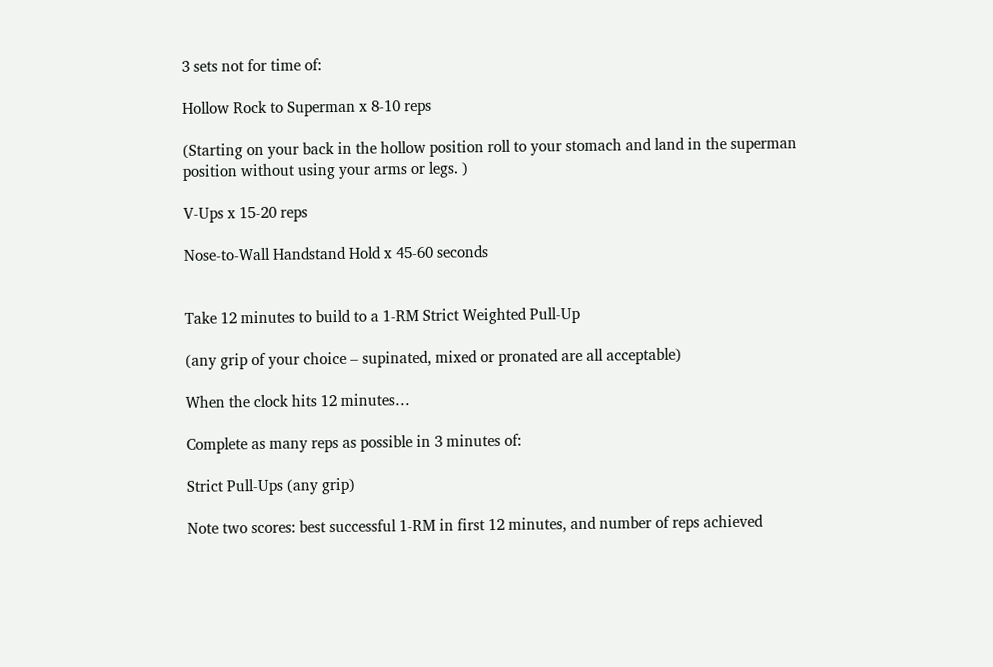3 sets not for time of:

Hollow Rock to Superman x 8-10 reps

(Starting on your back in the hollow position roll to your stomach and land in the superman position without using your arms or legs. )

V-Ups x 15-20 reps

Nose-to-Wall Handstand Hold x 45-60 seconds


Take 12 minutes to build to a 1-RM Strict Weighted Pull-Up

(any grip of your choice – supinated, mixed or pronated are all acceptable)

When the clock hits 12 minutes…

Complete as many reps as possible in 3 minutes of:

Strict Pull-Ups (any grip)

Note two scores: best successful 1-RM in first 12 minutes, and number of reps achieved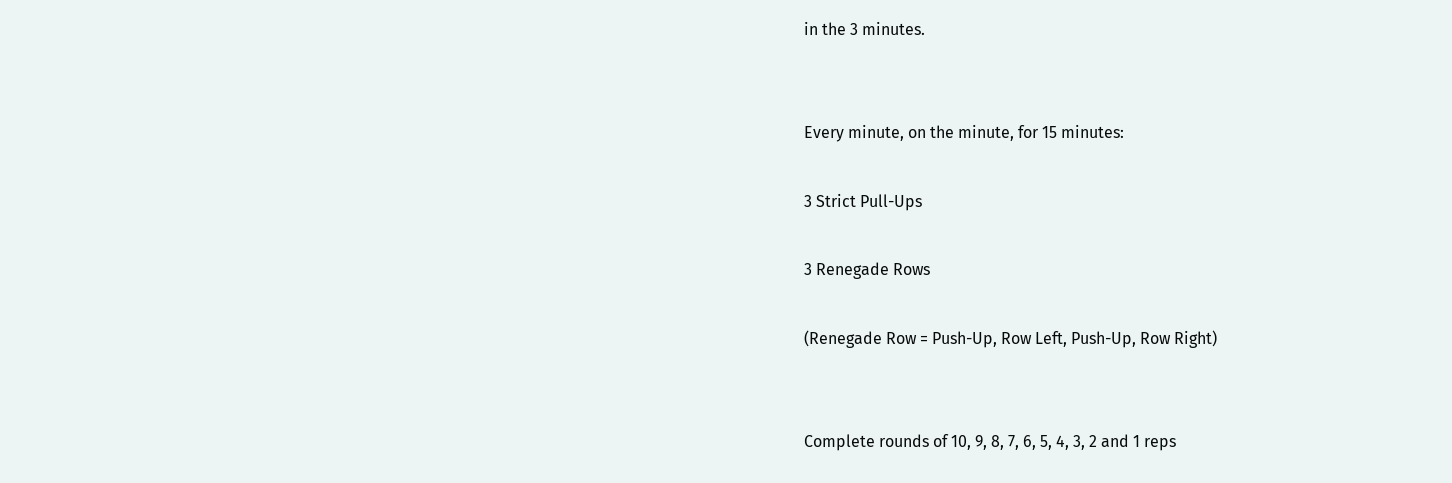in the 3 minutes.


Every minute, on the minute, for 15 minutes:

3 Strict Pull-Ups

3 Renegade Rows

(Renegade Row = Push-Up, Row Left, Push-Up, Row Right)


Complete rounds of 10, 9, 8, 7, 6, 5, 4, 3, 2 and 1 reps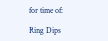for time of:

Ring Dips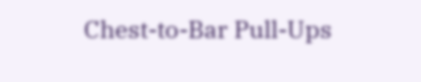Chest-to-Bar Pull-Ups